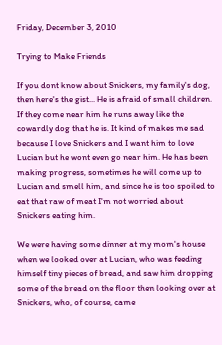Friday, December 3, 2010

Trying to Make Friends

If you dont know about Snickers, my family's dog, then here's the gist... He is afraid of small children. If they come near him he runs away like the cowardly dog that he is. It kind of makes me sad because I love Snickers and I want him to love Lucian but he wont even go near him. He has been making progress, sometimes he will come up to Lucian and smell him, and since he is too spoiled to eat that raw of meat I'm not worried about Snickers eating him.

We were having some dinner at my mom's house when we looked over at Lucian, who was feeding himself tiny pieces of bread, and saw him dropping some of the bread on the floor then looking over at Snickers, who, of course, came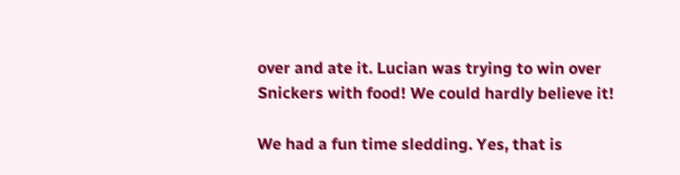over and ate it. Lucian was trying to win over Snickers with food! We could hardly believe it!

We had a fun time sledding. Yes, that is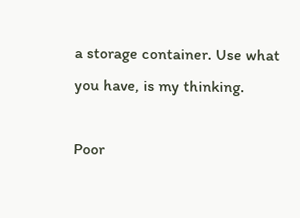a storage container. Use what you have, is my thinking.

Poor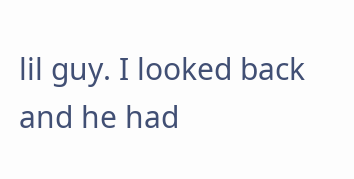lil guy. I looked back and he had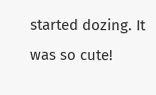started dozing. It was so cute!